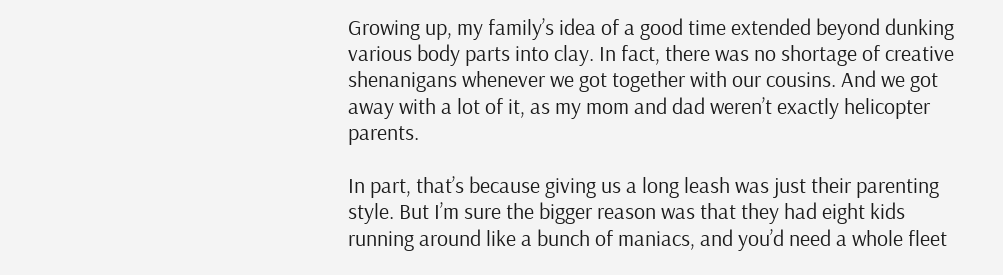Growing up, my family’s idea of a good time extended beyond dunking various body parts into clay. In fact, there was no shortage of creative shenanigans whenever we got together with our cousins. And we got away with a lot of it, as my mom and dad weren’t exactly helicopter parents.

In part, that’s because giving us a long leash was just their parenting style. But I’m sure the bigger reason was that they had eight kids running around like a bunch of maniacs, and you’d need a whole fleet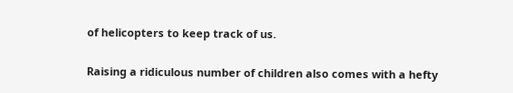of helicopters to keep track of us.

Raising a ridiculous number of children also comes with a hefty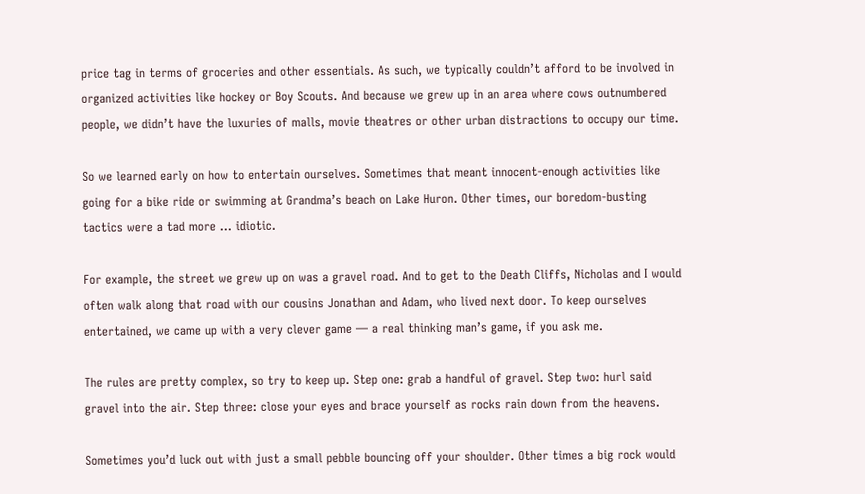price tag in terms of groceries and other essentials. As such, we typically couldn’t afford to be involved in organized activities like hockey or Boy Scouts. And because we grew up in an area where cows outnumbered people, we didn’t have the luxuries of malls, movie theatres or other urban distractions to occupy our time.

So we learned early on how to entertain ourselves. Sometimes that meant innocent-enough activities like going for a bike ride or swimming at Grandma’s beach on Lake Huron. Other times, our boredom-busting tactics were a tad more … idiotic.

For example, the street we grew up on was a gravel road. And to get to the Death Cliffs, Nicholas and I would often walk along that road with our cousins Jonathan and Adam, who lived next door. To keep ourselves entertained, we came up with a very clever game — a real thinking man’s game, if you ask me.

The rules are pretty complex, so try to keep up. Step one: grab a handful of gravel. Step two: hurl said gravel into the air. Step three: close your eyes and brace yourself as rocks rain down from the heavens.

Sometimes you’d luck out with just a small pebble bouncing off your shoulder. Other times a big rock would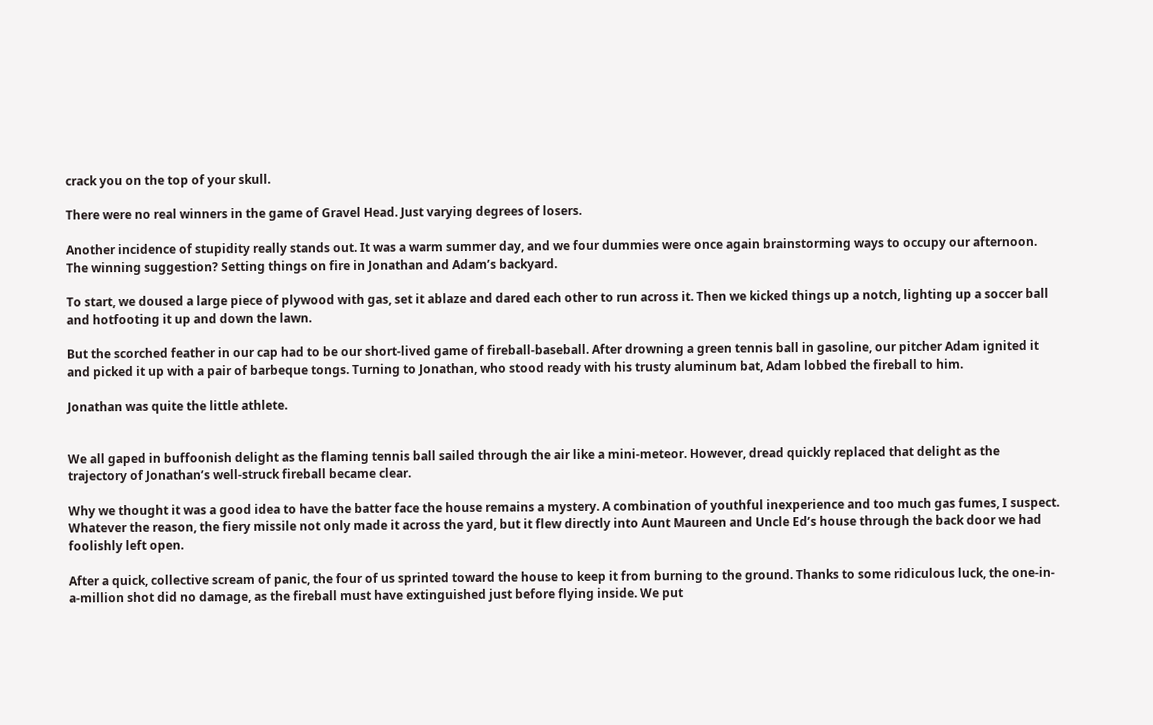crack you on the top of your skull.

There were no real winners in the game of Gravel Head. Just varying degrees of losers.

Another incidence of stupidity really stands out. It was a warm summer day, and we four dummies were once again brainstorming ways to occupy our afternoon. The winning suggestion? Setting things on fire in Jonathan and Adam’s backyard.

To start, we doused a large piece of plywood with gas, set it ablaze and dared each other to run across it. Then we kicked things up a notch, lighting up a soccer ball and hotfooting it up and down the lawn.

But the scorched feather in our cap had to be our short-lived game of fireball-baseball. After drowning a green tennis ball in gasoline, our pitcher Adam ignited it and picked it up with a pair of barbeque tongs. Turning to Jonathan, who stood ready with his trusty aluminum bat, Adam lobbed the fireball to him.

Jonathan was quite the little athlete.


We all gaped in buffoonish delight as the flaming tennis ball sailed through the air like a mini-meteor. However, dread quickly replaced that delight as the trajectory of Jonathan’s well-struck fireball became clear.

Why we thought it was a good idea to have the batter face the house remains a mystery. A combination of youthful inexperience and too much gas fumes, I suspect. Whatever the reason, the fiery missile not only made it across the yard, but it flew directly into Aunt Maureen and Uncle Ed’s house through the back door we had foolishly left open.

After a quick, collective scream of panic, the four of us sprinted toward the house to keep it from burning to the ground. Thanks to some ridiculous luck, the one-in-a-million shot did no damage, as the fireball must have extinguished just before flying inside. We put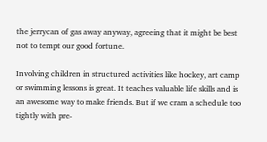the jerrycan of gas away anyway, agreeing that it might be best not to tempt our good fortune.

Involving children in structured activities like hockey, art camp or swimming lessons is great. It teaches valuable life skills and is an awesome way to make friends. But if we cram a schedule too tightly with pre-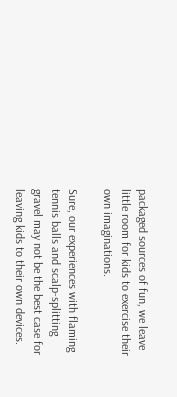packaged sources of fun, we leave little room for kids to exercise their own imaginations.

Sure, our experiences with flaming tennis balls and scalp-splitting gravel may not be the best case for leaving kids to their own devices.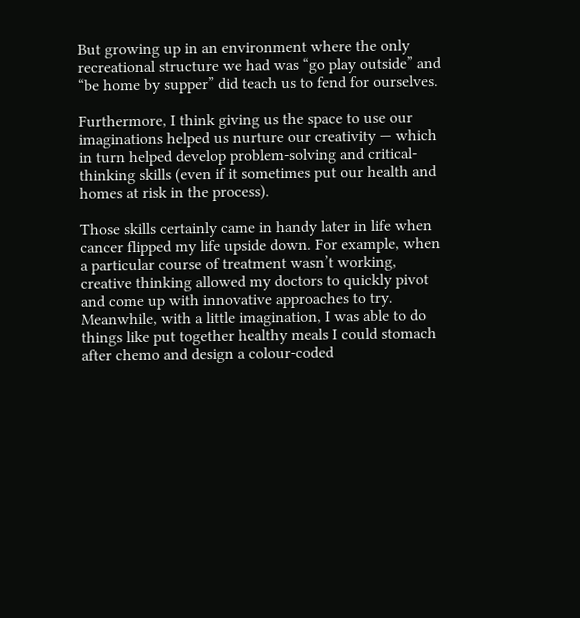But growing up in an environment where the only recreational structure we had was “go play outside” and “be home by supper” did teach us to fend for ourselves.

Furthermore, I think giving us the space to use our imaginations helped us nurture our creativity — which in turn helped develop problem-solving and critical-thinking skills (even if it sometimes put our health and homes at risk in the process).

Those skills certainly came in handy later in life when cancer flipped my life upside down. For example, when a particular course of treatment wasn’t working, creative thinking allowed my doctors to quickly pivot and come up with innovative approaches to try. Meanwhile, with a little imagination, I was able to do things like put together healthy meals I could stomach after chemo and design a colour-coded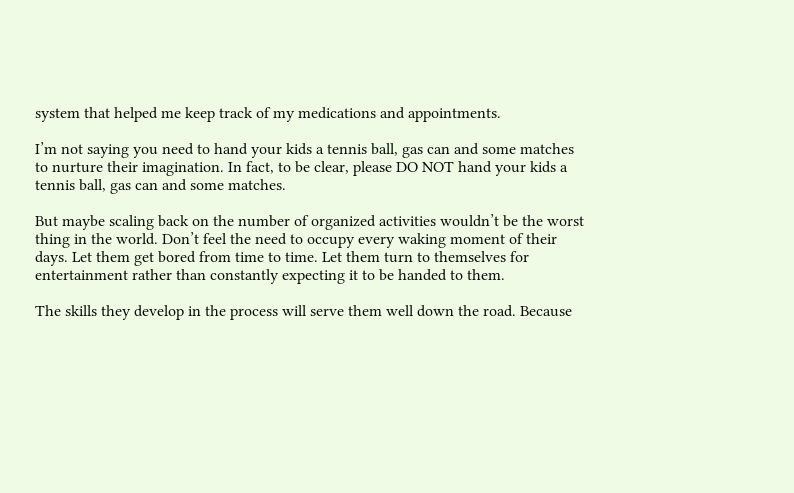system that helped me keep track of my medications and appointments.

I’m not saying you need to hand your kids a tennis ball, gas can and some matches to nurture their imagination. In fact, to be clear, please DO NOT hand your kids a tennis ball, gas can and some matches.

But maybe scaling back on the number of organized activities wouldn’t be the worst thing in the world. Don’t feel the need to occupy every waking moment of their days. Let them get bored from time to time. Let them turn to themselves for entertainment rather than constantly expecting it to be handed to them.

The skills they develop in the process will serve them well down the road. Because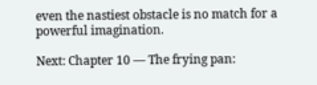even the nastiest obstacle is no match for a powerful imagination.

Next: Chapter 10 — The frying pan: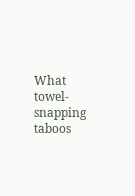What towel-snapping taboos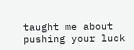taught me about pushing your luck